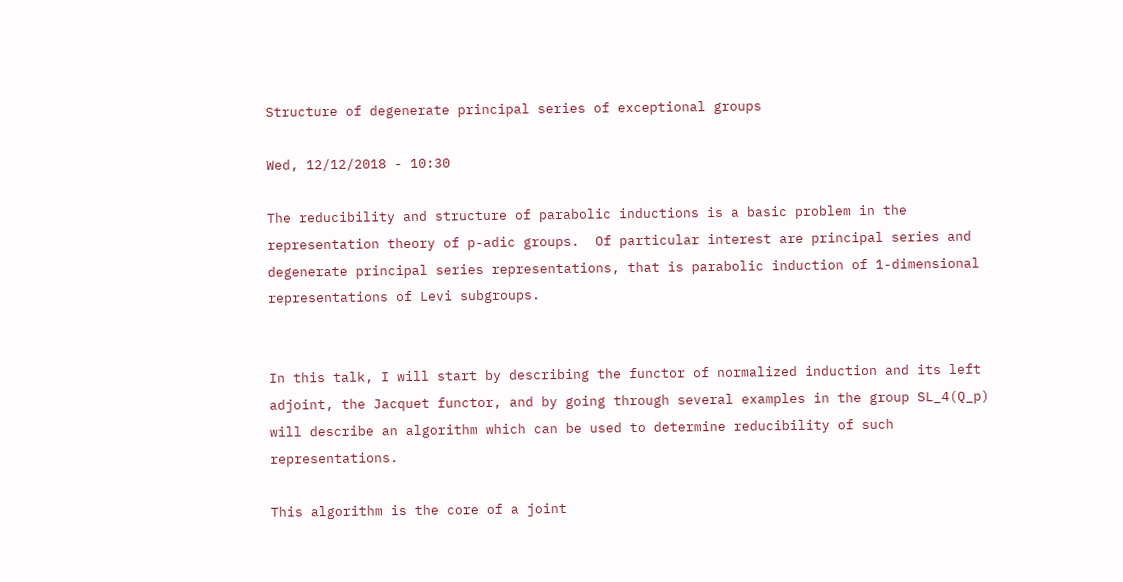Structure of degenerate principal series of exceptional groups

Wed, 12/12/2018 - 10:30

The reducibility and structure of parabolic inductions is a basic problem in the representation theory of p-adic groups.  Of particular interest are principal series and degenerate principal series representations, that is parabolic induction of 1-dimensional representations of Levi subgroups.


In this talk, I will start by describing the functor of normalized induction and its left adjoint, the Jacquet functor, and by going through several examples in the group SL_4(Q_p) will describe an algorithm which can be used to determine reducibility of such representations.

This algorithm is the core of a joint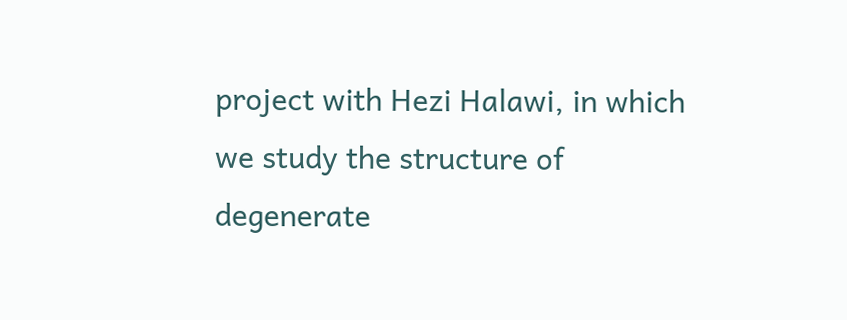project with Hezi Halawi, in which we study the structure of degenerate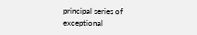principal series of exceptional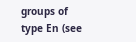groups of type En (see